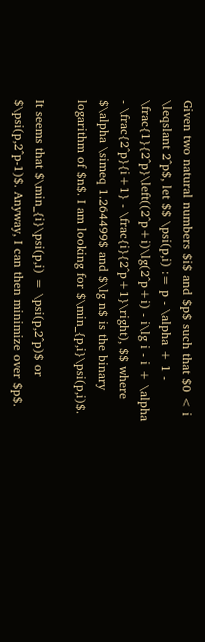Given two natural numbers $i$ and $p$ such that $0 < i \leqslant 2^p$, let $$ \psi(p,i) := p - \alpha + 1 - \frac{1}{2^p}\left((2^p+i)\lg(2^p+i) - i\lg i - i + \alpha - \frac{2^p}{i+1} - \frac{i}{2^p+1}\right), $$ where $\alpha \simeq 1.264499$ and $\lg n$ is the binary logarithm of $n$. I am looking for $\min_{p,i}\psi(p,i)$.

It seems that $\min_{i}\psi(p,i) = \psi(p,2^p)$ or $\psi(p,2^p-1)$. Anyway, I can then minimize over $p$.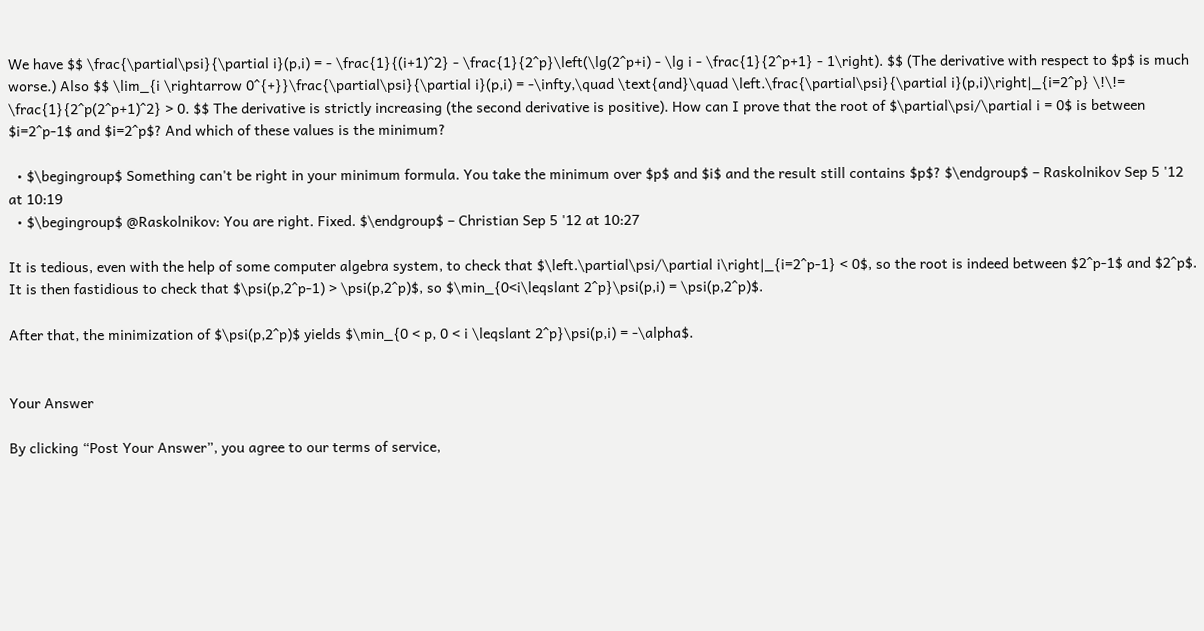We have $$ \frac{\partial\psi}{\partial i}(p,i) = - \frac{1}{(i+1)^2} - \frac{1}{2^p}\left(\lg(2^p+i) - \lg i - \frac{1}{2^p+1} - 1\right). $$ (The derivative with respect to $p$ is much worse.) Also $$ \lim_{i \rightarrow 0^{+}}\frac{\partial\psi}{\partial i}(p,i) = -\infty,\quad \text{and}\quad \left.\frac{\partial\psi}{\partial i}(p,i)\right|_{i=2^p} \!\!= \frac{1}{2^p(2^p+1)^2} > 0. $$ The derivative is strictly increasing (the second derivative is positive). How can I prove that the root of $\partial\psi/\partial i = 0$ is between $i=2^p-1$ and $i=2^p$? And which of these values is the minimum?

  • $\begingroup$ Something can't be right in your minimum formula. You take the minimum over $p$ and $i$ and the result still contains $p$? $\endgroup$ – Raskolnikov Sep 5 '12 at 10:19
  • $\begingroup$ @Raskolnikov: You are right. Fixed. $\endgroup$ – Christian Sep 5 '12 at 10:27

It is tedious, even with the help of some computer algebra system, to check that $\left.\partial\psi/\partial i\right|_{i=2^p-1} < 0$, so the root is indeed between $2^p-1$ and $2^p$. It is then fastidious to check that $\psi(p,2^p-1) > \psi(p,2^p)$, so $\min_{0<i\leqslant 2^p}\psi(p,i) = \psi(p,2^p)$.

After that, the minimization of $\psi(p,2^p)$ yields $\min_{0 < p, 0 < i \leqslant 2^p}\psi(p,i) = -\alpha$.


Your Answer

By clicking “Post Your Answer”, you agree to our terms of service,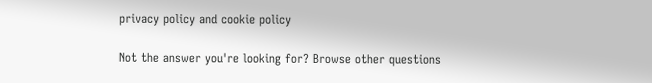privacy policy and cookie policy

Not the answer you're looking for? Browse other questions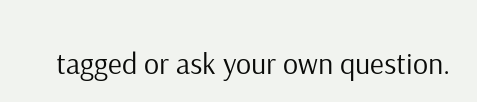tagged or ask your own question.